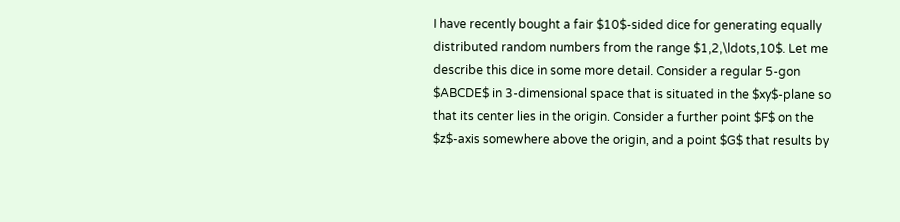I have recently bought a fair $10$-sided dice for generating equally distributed random numbers from the range $1,2,\ldots,10$. Let me describe this dice in some more detail. Consider a regular 5-gon $ABCDE$ in 3-dimensional space that is situated in the $xy$-plane so that its center lies in the origin. Consider a further point $F$ on the $z$-axis somewhere above the origin, and a point $G$ that results by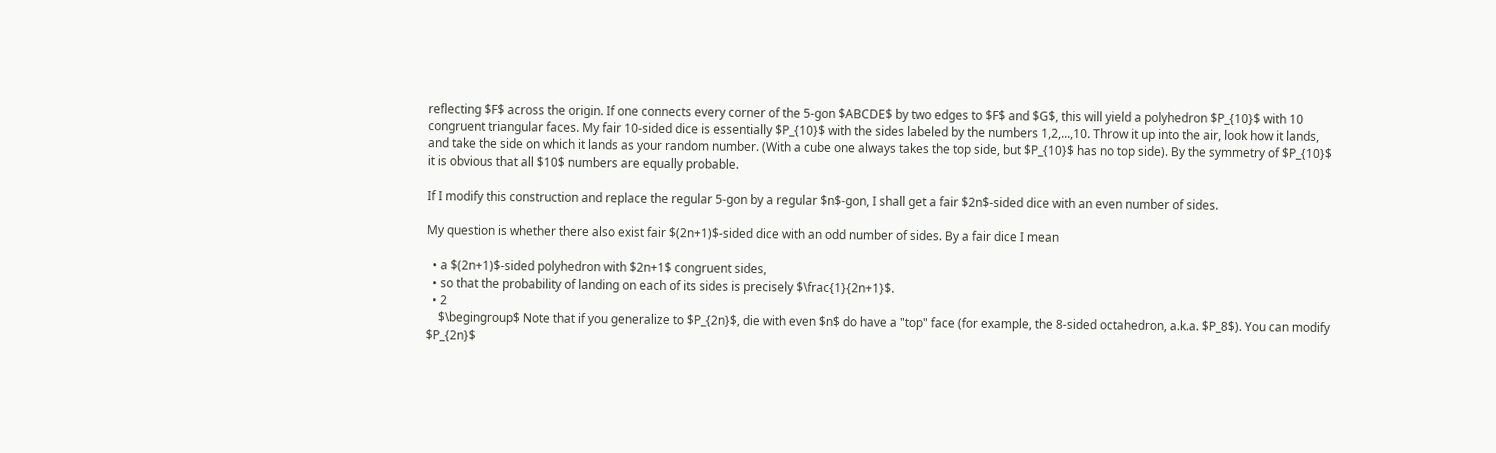reflecting $F$ across the origin. If one connects every corner of the 5-gon $ABCDE$ by two edges to $F$ and $G$, this will yield a polyhedron $P_{10}$ with 10 congruent triangular faces. My fair 10-sided dice is essentially $P_{10}$ with the sides labeled by the numbers 1,2,...,10. Throw it up into the air, look how it lands, and take the side on which it lands as your random number. (With a cube one always takes the top side, but $P_{10}$ has no top side). By the symmetry of $P_{10}$ it is obvious that all $10$ numbers are equally probable.

If I modify this construction and replace the regular 5-gon by a regular $n$-gon, I shall get a fair $2n$-sided dice with an even number of sides.

My question is whether there also exist fair $(2n+1)$-sided dice with an odd number of sides. By a fair dice I mean

  • a $(2n+1)$-sided polyhedron with $2n+1$ congruent sides,
  • so that the probability of landing on each of its sides is precisely $\frac{1}{2n+1}$.
  • 2
    $\begingroup$ Note that if you generalize to $P_{2n}$, die with even $n$ do have a "top" face (for example, the 8-sided octahedron, a.k.a. $P_8$). You can modify $P_{2n}$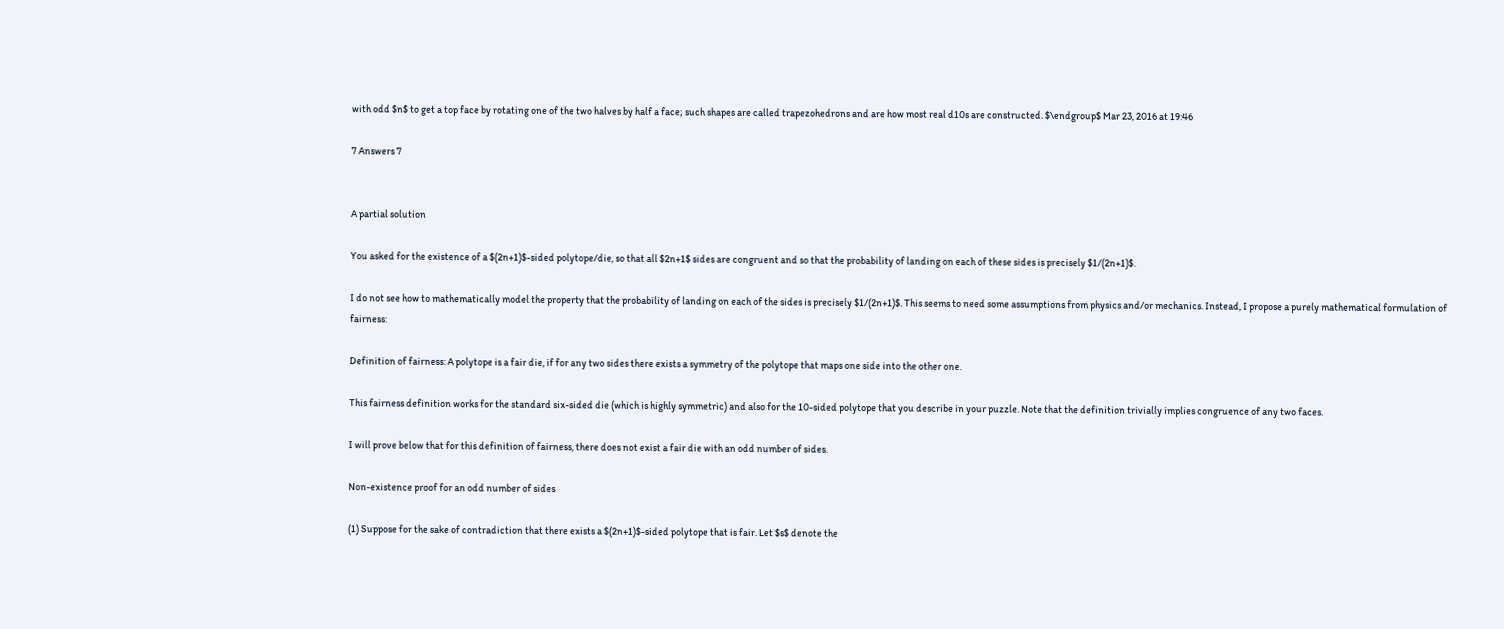with odd $n$ to get a top face by rotating one of the two halves by half a face; such shapes are called trapezohedrons and are how most real d10s are constructed. $\endgroup$ Mar 23, 2016 at 19:46

7 Answers 7


A partial solution

You asked for the existence of a $(2n+1)$-sided polytope/die, so that all $2n+1$ sides are congruent and so that the probability of landing on each of these sides is precisely $1/(2n+1)$.

I do not see how to mathematically model the property that the probability of landing on each of the sides is precisely $1/(2n+1)$. This seems to need some assumptions from physics and/or mechanics. Instead, I propose a purely mathematical formulation of fairness:

Definition of fairness: A polytope is a fair die, if for any two sides there exists a symmetry of the polytope that maps one side into the other one.

This fairness definition works for the standard six-sided die (which is highly symmetric) and also for the 10-sided polytope that you describe in your puzzle. Note that the definition trivially implies congruence of any two faces.

I will prove below that for this definition of fairness, there does not exist a fair die with an odd number of sides.

Non-existence proof for an odd number of sides

(1) Suppose for the sake of contradiction that there exists a $(2n+1)$-sided polytope that is fair. Let $s$ denote the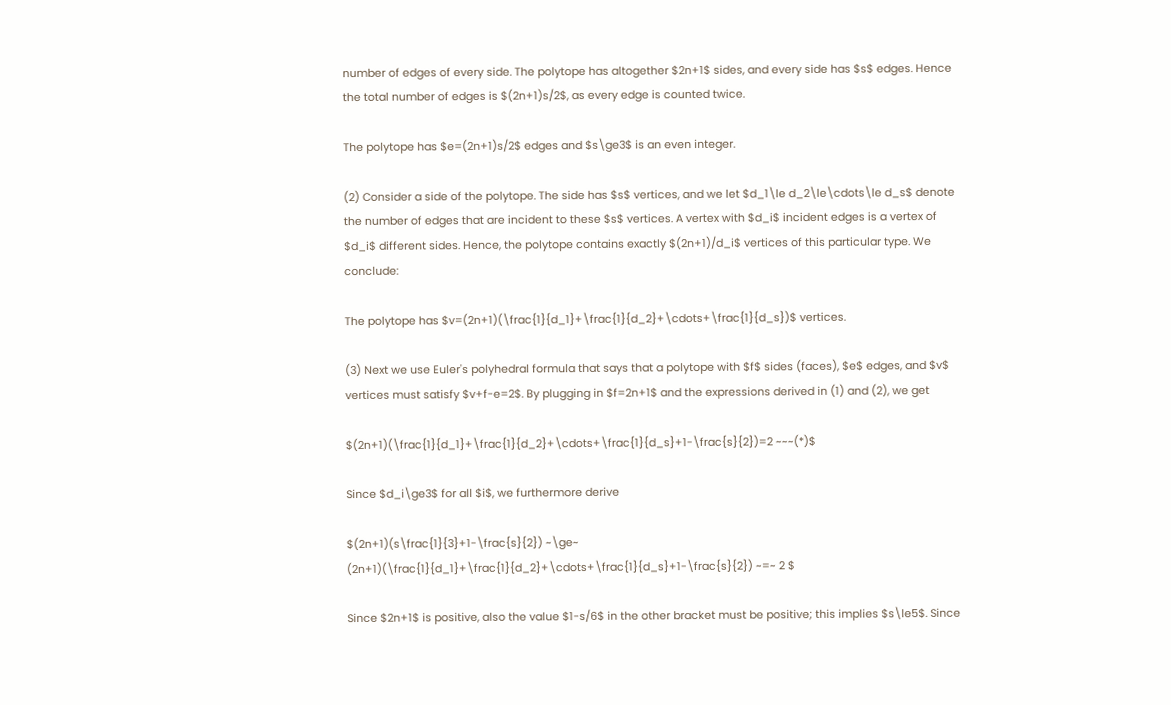number of edges of every side. The polytope has altogether $2n+1$ sides, and every side has $s$ edges. Hence the total number of edges is $(2n+1)s/2$, as every edge is counted twice.

The polytope has $e=(2n+1)s/2$ edges and $s\ge3$ is an even integer.

(2) Consider a side of the polytope. The side has $s$ vertices, and we let $d_1\le d_2\le\cdots\le d_s$ denote the number of edges that are incident to these $s$ vertices. A vertex with $d_i$ incident edges is a vertex of $d_i$ different sides. Hence, the polytope contains exactly $(2n+1)/d_i$ vertices of this particular type. We conclude:

The polytope has $v=(2n+1)(\frac{1}{d_1}+\frac{1}{d_2}+\cdots+\frac{1}{d_s})$ vertices.

(3) Next we use Euler's polyhedral formula that says that a polytope with $f$ sides (faces), $e$ edges, and $v$ vertices must satisfy $v+f-e=2$. By plugging in $f=2n+1$ and the expressions derived in (1) and (2), we get

$(2n+1)(\frac{1}{d_1}+\frac{1}{d_2}+\cdots+\frac{1}{d_s}+1-\frac{s}{2})=2 ~~~(*)$

Since $d_i\ge3$ for all $i$, we furthermore derive

$(2n+1)(s\frac{1}{3}+1-\frac{s}{2}) ~\ge~ (2n+1)(\frac{1}{d_1}+\frac{1}{d_2}+\cdots+\frac{1}{d_s}+1-\frac{s}{2}) ~=~ 2 $

Since $2n+1$ is positive, also the value $1-s/6$ in the other bracket must be positive; this implies $s\le5$. Since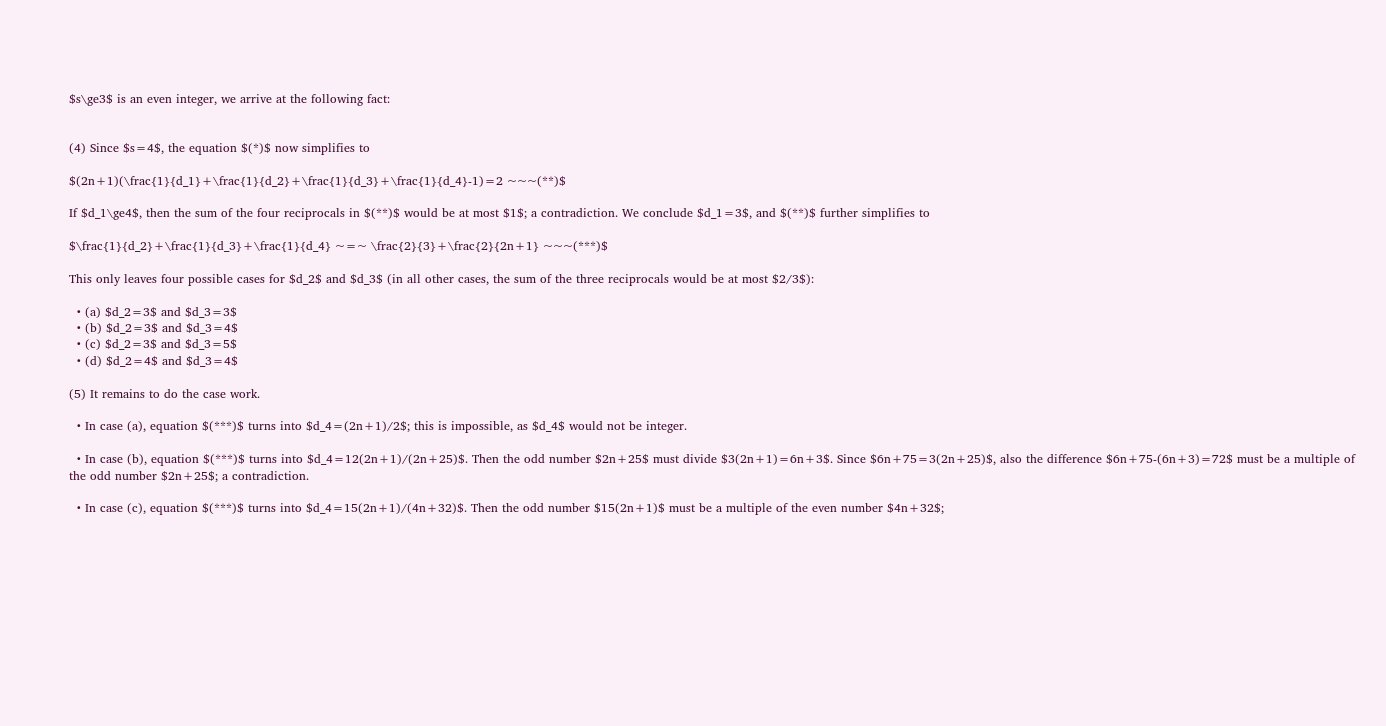$s\ge3$ is an even integer, we arrive at the following fact:


(4) Since $s=4$, the equation $(*)$ now simplifies to

$(2n+1)(\frac{1}{d_1}+\frac{1}{d_2}+\frac{1}{d_3}+\frac{1}{d_4}-1)=2 ~~~(**)$

If $d_1\ge4$, then the sum of the four reciprocals in $(**)$ would be at most $1$; a contradiction. We conclude $d_1=3$, and $(**)$ further simplifies to

$\frac{1}{d_2}+\frac{1}{d_3}+\frac{1}{d_4} ~=~ \frac{2}{3}+\frac{2}{2n+1} ~~~(***)$

This only leaves four possible cases for $d_2$ and $d_3$ (in all other cases, the sum of the three reciprocals would be at most $2/3$):

  • (a) $d_2=3$ and $d_3=3$
  • (b) $d_2=3$ and $d_3=4$
  • (c) $d_2=3$ and $d_3=5$
  • (d) $d_2=4$ and $d_3=4$

(5) It remains to do the case work.

  • In case (a), equation $(***)$ turns into $d_4=(2n+1)/2$; this is impossible, as $d_4$ would not be integer.

  • In case (b), equation $(***)$ turns into $d_4=12(2n+1)/(2n+25)$. Then the odd number $2n+25$ must divide $3(2n+1)=6n+3$. Since $6n+75=3(2n+25)$, also the difference $6n+75-(6n+3)=72$ must be a multiple of the odd number $2n+25$; a contradiction.

  • In case (c), equation $(***)$ turns into $d_4=15(2n+1)/(4n+32)$. Then the odd number $15(2n+1)$ must be a multiple of the even number $4n+32$;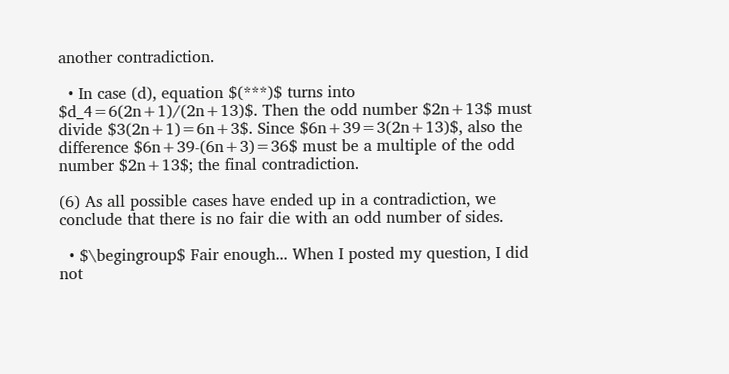another contradiction.

  • In case (d), equation $(***)$ turns into $d_4=6(2n+1)/(2n+13)$. Then the odd number $2n+13$ must divide $3(2n+1)=6n+3$. Since $6n+39=3(2n+13)$, also the difference $6n+39-(6n+3)=36$ must be a multiple of the odd number $2n+13$; the final contradiction.

(6) As all possible cases have ended up in a contradiction, we conclude that there is no fair die with an odd number of sides.

  • $\begingroup$ Fair enough... When I posted my question, I did not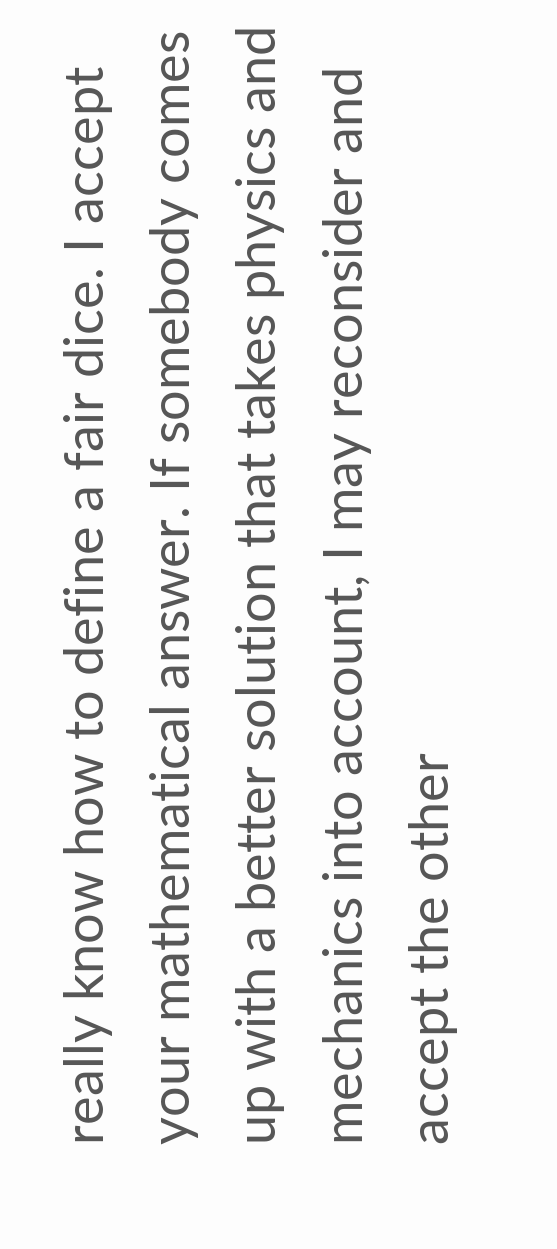really know how to define a fair dice. I accept your mathematical answer. If somebody comes up with a better solution that takes physics and mechanics into account, I may reconsider and accept the other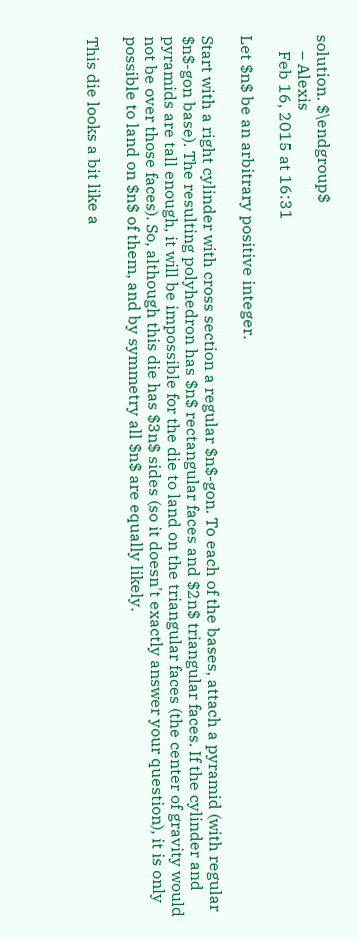solution. $\endgroup$
    – Alexis
    Feb 16, 2015 at 16:31

Let $n$ be an arbitrary positive integer.

Start with a right cylinder with cross section a regular $n$-gon. To each of the bases, attach a pyramid (with regular $n$-gon base). The resulting polyhedron has $n$ rectangular faces and $2n$ triangular faces. If the cylinder and pyramids are tall enough, it will be impossible for the die to land on the triangular faces (the center of gravity would not be over those faces). So, although this die has $3n$ sides (so it doesn't exactly answer your question), it is only possible to land on $n$ of them, and by symmetry all $n$ are equally likely.

This die looks a bit like a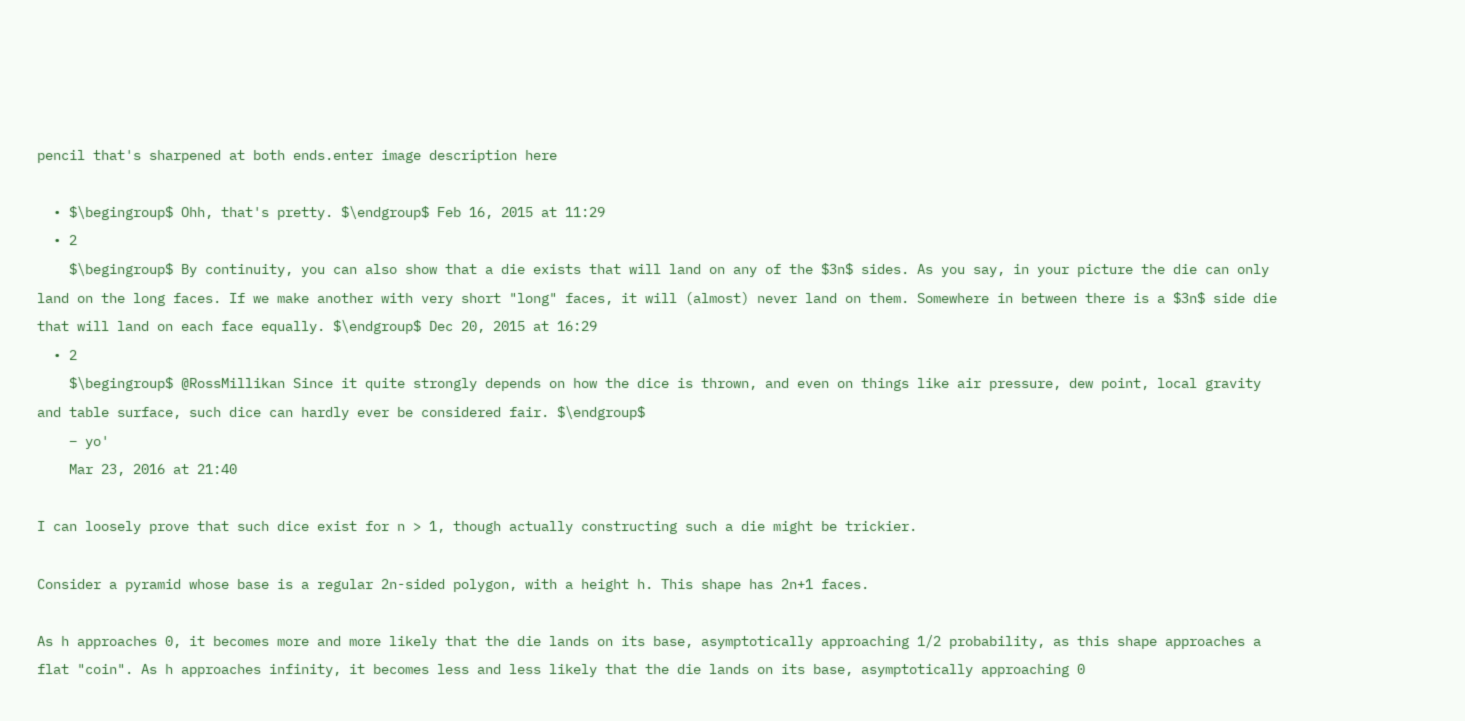pencil that's sharpened at both ends.enter image description here

  • $\begingroup$ Ohh, that's pretty. $\endgroup$ Feb 16, 2015 at 11:29
  • 2
    $\begingroup$ By continuity, you can also show that a die exists that will land on any of the $3n$ sides. As you say, in your picture the die can only land on the long faces. If we make another with very short "long" faces, it will (almost) never land on them. Somewhere in between there is a $3n$ side die that will land on each face equally. $\endgroup$ Dec 20, 2015 at 16:29
  • 2
    $\begingroup$ @RossMillikan Since it quite strongly depends on how the dice is thrown, and even on things like air pressure, dew point, local gravity and table surface, such dice can hardly ever be considered fair. $\endgroup$
    – yo'
    Mar 23, 2016 at 21:40

I can loosely prove that such dice exist for n > 1, though actually constructing such a die might be trickier.

Consider a pyramid whose base is a regular 2n-sided polygon, with a height h. This shape has 2n+1 faces.

As h approaches 0, it becomes more and more likely that the die lands on its base, asymptotically approaching 1/2 probability, as this shape approaches a flat "coin". As h approaches infinity, it becomes less and less likely that the die lands on its base, asymptotically approaching 0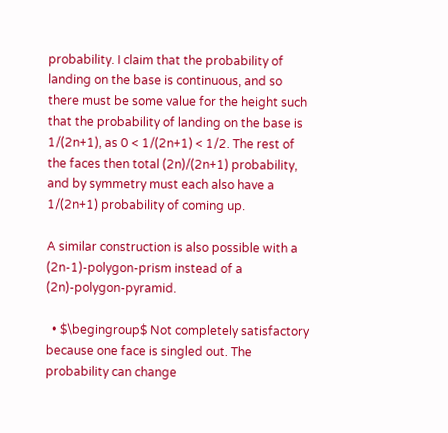probability. I claim that the probability of landing on the base is continuous, and so there must be some value for the height such that the probability of landing on the base is 1/(2n+1), as 0 < 1/(2n+1) < 1/2. The rest of the faces then total (2n)/(2n+1) probability, and by symmetry must each also have a 1/(2n+1) probability of coming up.

A similar construction is also possible with a (2n-1)-polygon-prism instead of a (2n)-polygon-pyramid.

  • $\begingroup$ Not completely satisfactory because one face is singled out. The probability can change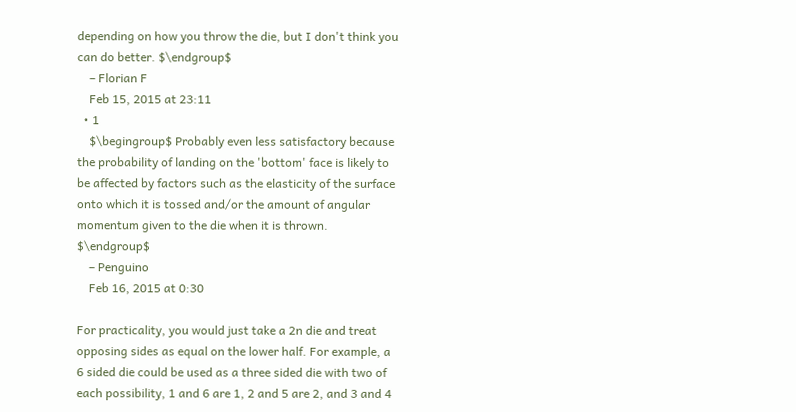depending on how you throw the die, but I don't think you can do better. $\endgroup$
    – Florian F
    Feb 15, 2015 at 23:11
  • 1
    $\begingroup$ Probably even less satisfactory because the probability of landing on the 'bottom' face is likely to be affected by factors such as the elasticity of the surface onto which it is tossed and/or the amount of angular momentum given to the die when it is thrown. $\endgroup$
    – Penguino
    Feb 16, 2015 at 0:30

For practicality, you would just take a 2n die and treat opposing sides as equal on the lower half. For example, a 6 sided die could be used as a three sided die with two of each possibility, 1 and 6 are 1, 2 and 5 are 2, and 3 and 4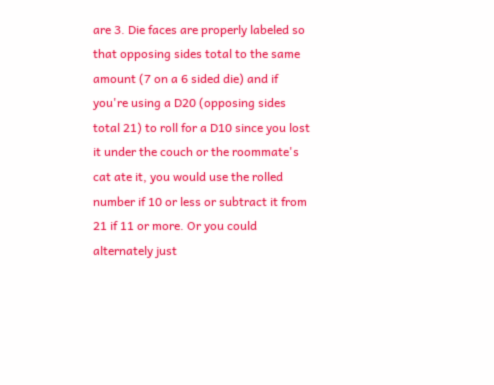are 3. Die faces are properly labeled so that opposing sides total to the same amount (7 on a 6 sided die) and if you're using a D20 (opposing sides total 21) to roll for a D10 since you lost it under the couch or the roommate's cat ate it, you would use the rolled number if 10 or less or subtract it from 21 if 11 or more. Or you could alternately just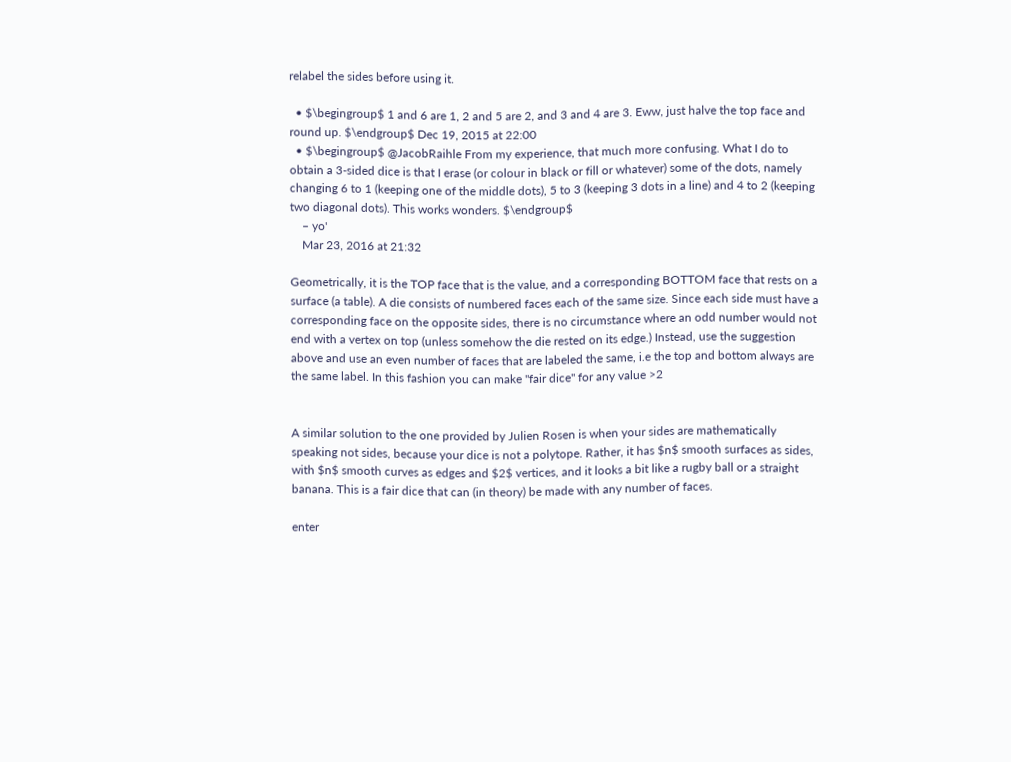relabel the sides before using it.

  • $\begingroup$ 1 and 6 are 1, 2 and 5 are 2, and 3 and 4 are 3. Eww, just halve the top face and round up. $\endgroup$ Dec 19, 2015 at 22:00
  • $\begingroup$ @JacobRaihle From my experience, that much more confusing. What I do to obtain a 3-sided dice is that I erase (or colour in black or fill or whatever) some of the dots, namely changing 6 to 1 (keeping one of the middle dots), 5 to 3 (keeping 3 dots in a line) and 4 to 2 (keeping two diagonal dots). This works wonders. $\endgroup$
    – yo'
    Mar 23, 2016 at 21:32

Geometrically, it is the TOP face that is the value, and a corresponding BOTTOM face that rests on a surface (a table). A die consists of numbered faces each of the same size. Since each side must have a corresponding face on the opposite sides, there is no circumstance where an odd number would not end with a vertex on top (unless somehow the die rested on its edge.) Instead, use the suggestion above and use an even number of faces that are labeled the same, i.e the top and bottom always are the same label. In this fashion you can make "fair dice" for any value >2


A similar solution to the one provided by Julien Rosen is when your sides are mathematically speaking not sides, because your dice is not a polytope. Rather, it has $n$ smooth surfaces as sides, with $n$ smooth curves as edges and $2$ vertices, and it looks a bit like a rugby ball or a straight banana. This is a fair dice that can (in theory) be made with any number of faces.

enter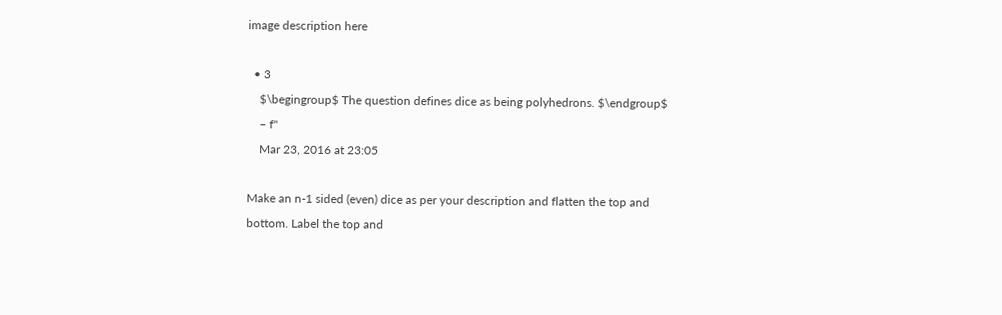image description here

  • 3
    $\begingroup$ The question defines dice as being polyhedrons. $\endgroup$
    – f''
    Mar 23, 2016 at 23:05

Make an n-1 sided (even) dice as per your description and flatten the top and bottom. Label the top and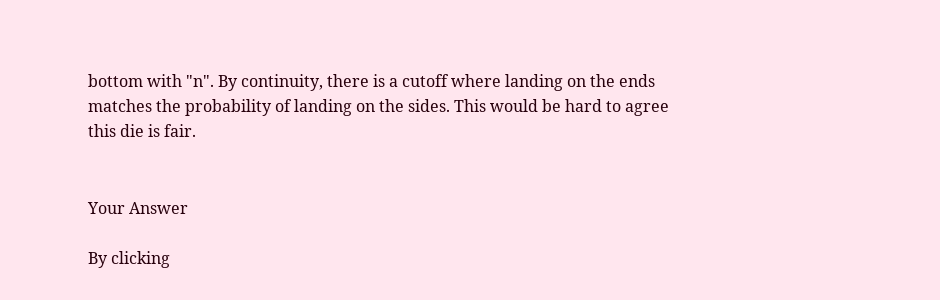bottom with "n". By continuity, there is a cutoff where landing on the ends matches the probability of landing on the sides. This would be hard to agree this die is fair.


Your Answer

By clicking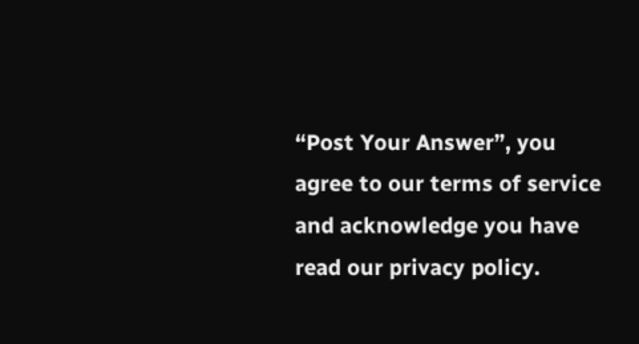“Post Your Answer”, you agree to our terms of service and acknowledge you have read our privacy policy.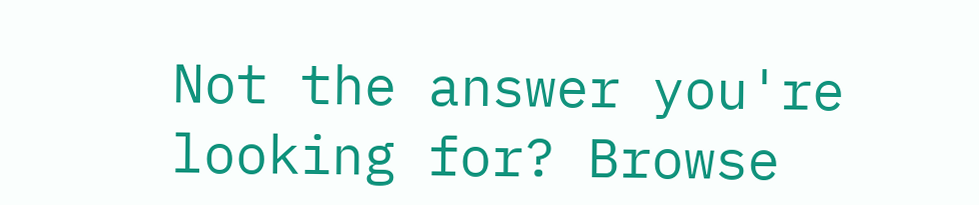Not the answer you're looking for? Browse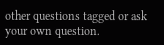other questions tagged or ask your own question.